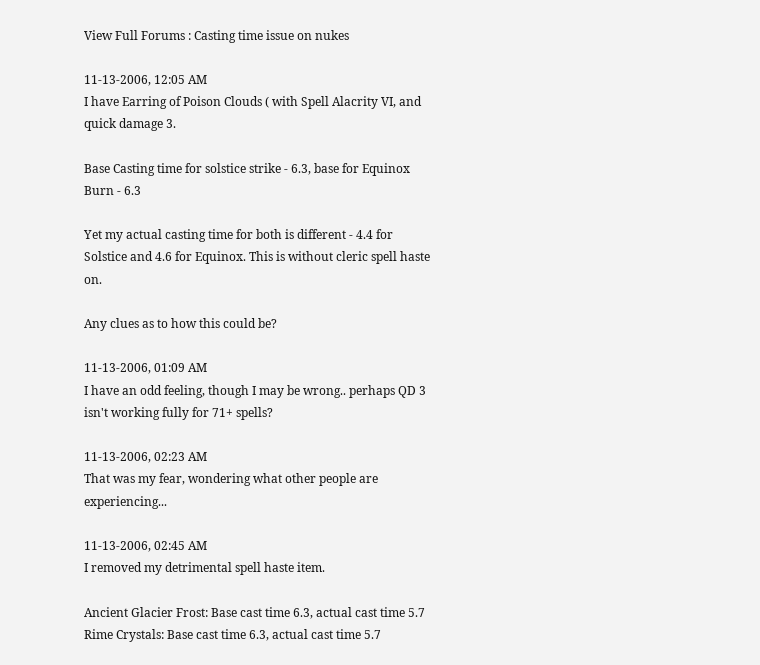View Full Forums : Casting time issue on nukes

11-13-2006, 12:05 AM
I have Earring of Poison Clouds ( with Spell Alacrity VI, and quick damage 3.

Base Casting time for solstice strike - 6.3, base for Equinox Burn - 6.3

Yet my actual casting time for both is different - 4.4 for Solstice and 4.6 for Equinox. This is without cleric spell haste on.

Any clues as to how this could be?

11-13-2006, 01:09 AM
I have an odd feeling, though I may be wrong.. perhaps QD 3 isn't working fully for 71+ spells?

11-13-2006, 02:23 AM
That was my fear, wondering what other people are experiencing...

11-13-2006, 02:45 AM
I removed my detrimental spell haste item.

Ancient Glacier Frost: Base cast time 6.3, actual cast time 5.7
Rime Crystals: Base cast time 6.3, actual cast time 5.7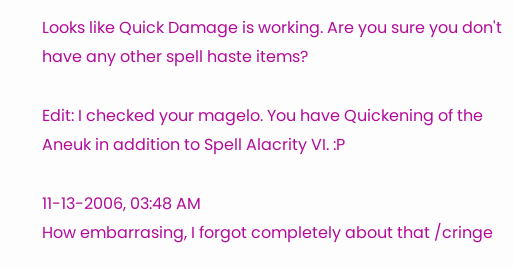Looks like Quick Damage is working. Are you sure you don't have any other spell haste items?

Edit: I checked your magelo. You have Quickening of the Aneuk in addition to Spell Alacrity VI. :P

11-13-2006, 03:48 AM
How embarrasing, I forgot completely about that /cringe